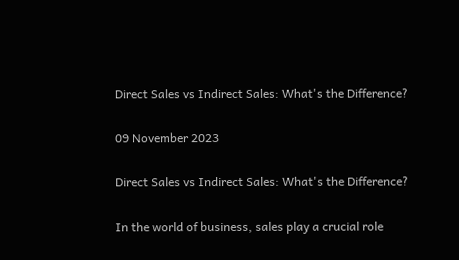Direct Sales vs Indirect Sales: What's the Difference?

09 November 2023

Direct Sales vs Indirect Sales: What's the Difference?

In the world of business, sales play a crucial role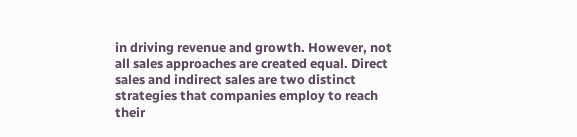in driving revenue and growth. However, not all sales approaches are created equal. Direct sales and indirect sales are two distinct strategies that companies employ to reach their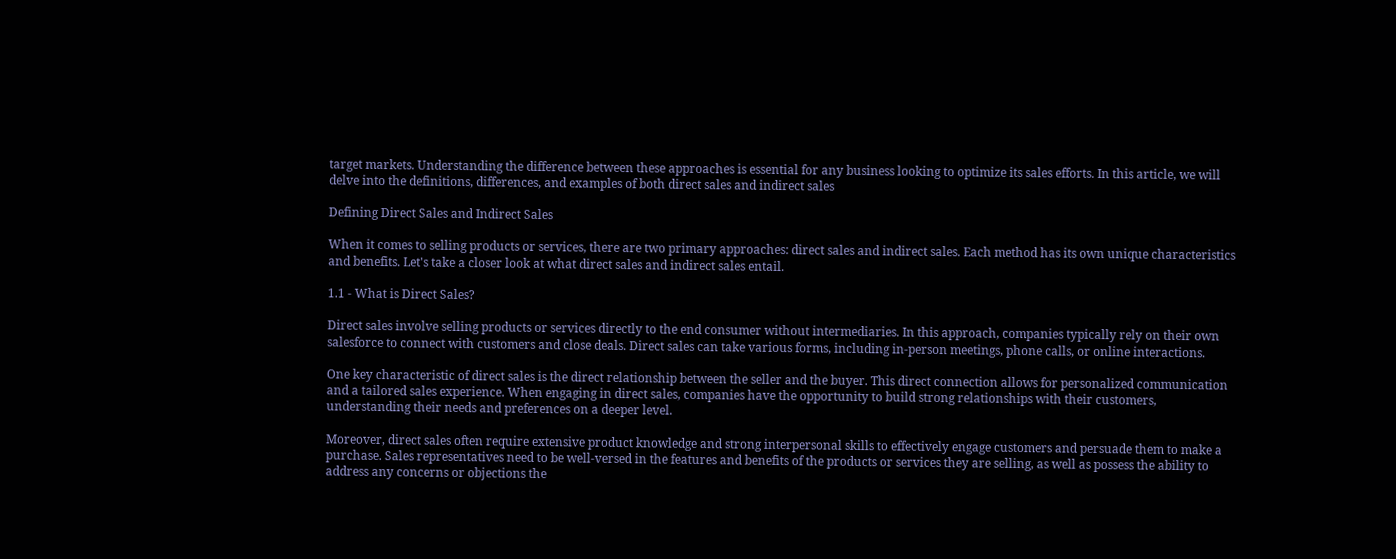target markets. Understanding the difference between these approaches is essential for any business looking to optimize its sales efforts. In this article, we will delve into the definitions, differences, and examples of both direct sales and indirect sales

Defining Direct Sales and Indirect Sales

When it comes to selling products or services, there are two primary approaches: direct sales and indirect sales. Each method has its own unique characteristics and benefits. Let's take a closer look at what direct sales and indirect sales entail.

1.1 - What is Direct Sales?

Direct sales involve selling products or services directly to the end consumer without intermediaries. In this approach, companies typically rely on their own salesforce to connect with customers and close deals. Direct sales can take various forms, including in-person meetings, phone calls, or online interactions.

One key characteristic of direct sales is the direct relationship between the seller and the buyer. This direct connection allows for personalized communication and a tailored sales experience. When engaging in direct sales, companies have the opportunity to build strong relationships with their customers, understanding their needs and preferences on a deeper level.

Moreover, direct sales often require extensive product knowledge and strong interpersonal skills to effectively engage customers and persuade them to make a purchase. Sales representatives need to be well-versed in the features and benefits of the products or services they are selling, as well as possess the ability to address any concerns or objections the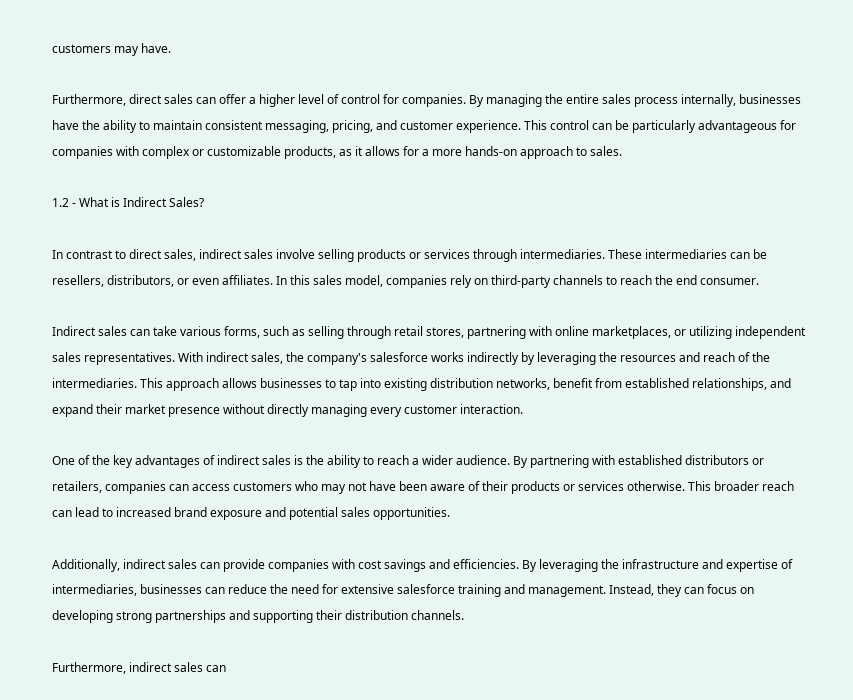customers may have.

Furthermore, direct sales can offer a higher level of control for companies. By managing the entire sales process internally, businesses have the ability to maintain consistent messaging, pricing, and customer experience. This control can be particularly advantageous for companies with complex or customizable products, as it allows for a more hands-on approach to sales.

1.2 - What is Indirect Sales?

In contrast to direct sales, indirect sales involve selling products or services through intermediaries. These intermediaries can be resellers, distributors, or even affiliates. In this sales model, companies rely on third-party channels to reach the end consumer.

Indirect sales can take various forms, such as selling through retail stores, partnering with online marketplaces, or utilizing independent sales representatives. With indirect sales, the company's salesforce works indirectly by leveraging the resources and reach of the intermediaries. This approach allows businesses to tap into existing distribution networks, benefit from established relationships, and expand their market presence without directly managing every customer interaction.

One of the key advantages of indirect sales is the ability to reach a wider audience. By partnering with established distributors or retailers, companies can access customers who may not have been aware of their products or services otherwise. This broader reach can lead to increased brand exposure and potential sales opportunities.

Additionally, indirect sales can provide companies with cost savings and efficiencies. By leveraging the infrastructure and expertise of intermediaries, businesses can reduce the need for extensive salesforce training and management. Instead, they can focus on developing strong partnerships and supporting their distribution channels.

Furthermore, indirect sales can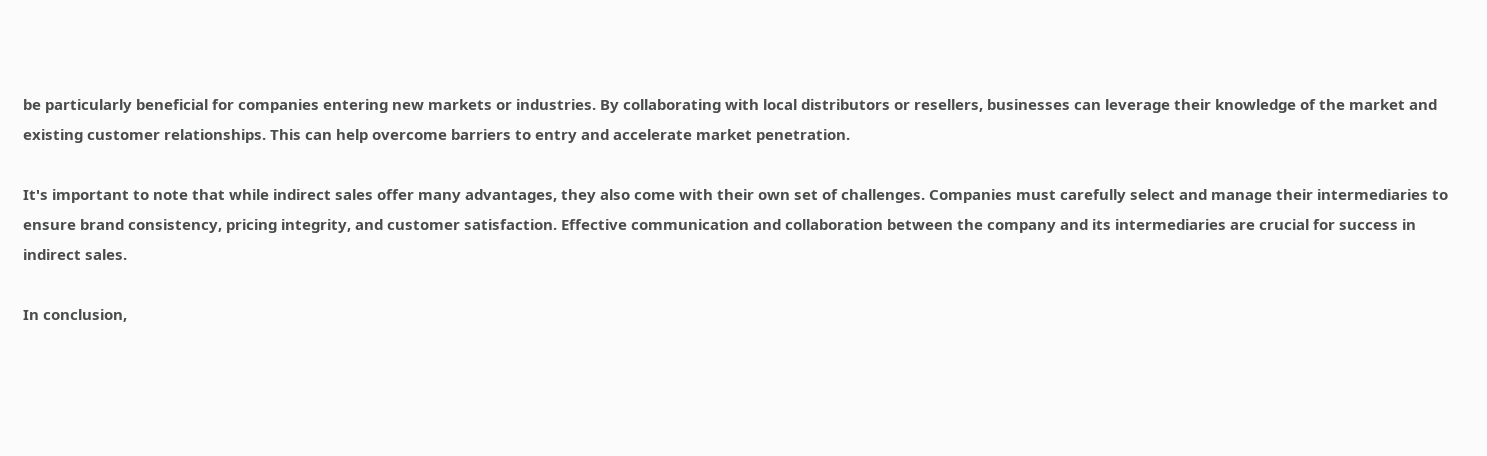be particularly beneficial for companies entering new markets or industries. By collaborating with local distributors or resellers, businesses can leverage their knowledge of the market and existing customer relationships. This can help overcome barriers to entry and accelerate market penetration.

It's important to note that while indirect sales offer many advantages, they also come with their own set of challenges. Companies must carefully select and manage their intermediaries to ensure brand consistency, pricing integrity, and customer satisfaction. Effective communication and collaboration between the company and its intermediaries are crucial for success in indirect sales.

In conclusion,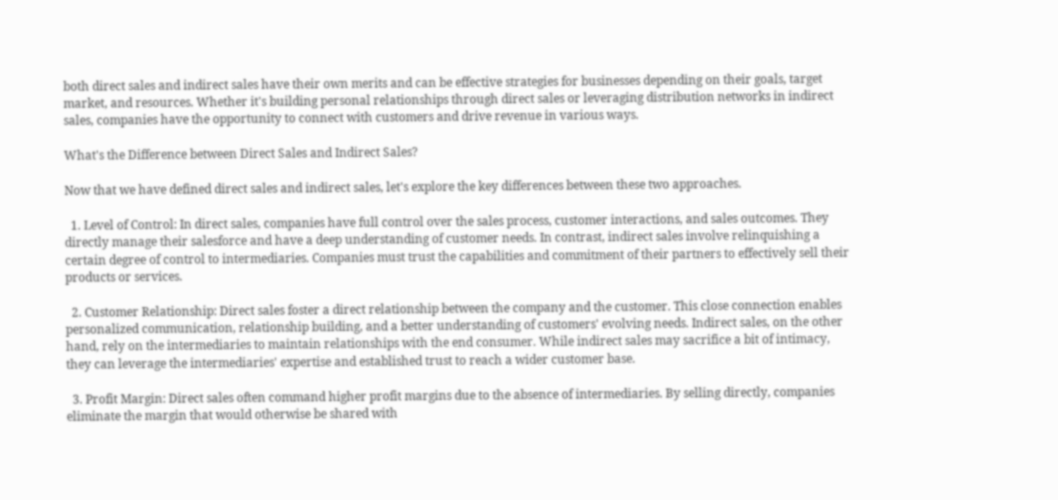both direct sales and indirect sales have their own merits and can be effective strategies for businesses depending on their goals, target market, and resources. Whether it's building personal relationships through direct sales or leveraging distribution networks in indirect sales, companies have the opportunity to connect with customers and drive revenue in various ways.

What's the Difference between Direct Sales and Indirect Sales?

Now that we have defined direct sales and indirect sales, let's explore the key differences between these two approaches.

  1. Level of Control: In direct sales, companies have full control over the sales process, customer interactions, and sales outcomes. They directly manage their salesforce and have a deep understanding of customer needs. In contrast, indirect sales involve relinquishing a certain degree of control to intermediaries. Companies must trust the capabilities and commitment of their partners to effectively sell their products or services.

  2. Customer Relationship: Direct sales foster a direct relationship between the company and the customer. This close connection enables personalized communication, relationship building, and a better understanding of customers' evolving needs. Indirect sales, on the other hand, rely on the intermediaries to maintain relationships with the end consumer. While indirect sales may sacrifice a bit of intimacy, they can leverage the intermediaries' expertise and established trust to reach a wider customer base.

  3. Profit Margin: Direct sales often command higher profit margins due to the absence of intermediaries. By selling directly, companies eliminate the margin that would otherwise be shared with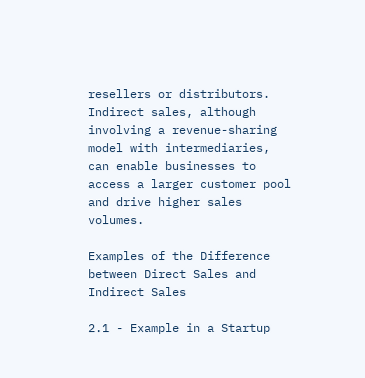resellers or distributors. Indirect sales, although involving a revenue-sharing model with intermediaries, can enable businesses to access a larger customer pool and drive higher sales volumes.

Examples of the Difference between Direct Sales and Indirect Sales

2.1 - Example in a Startup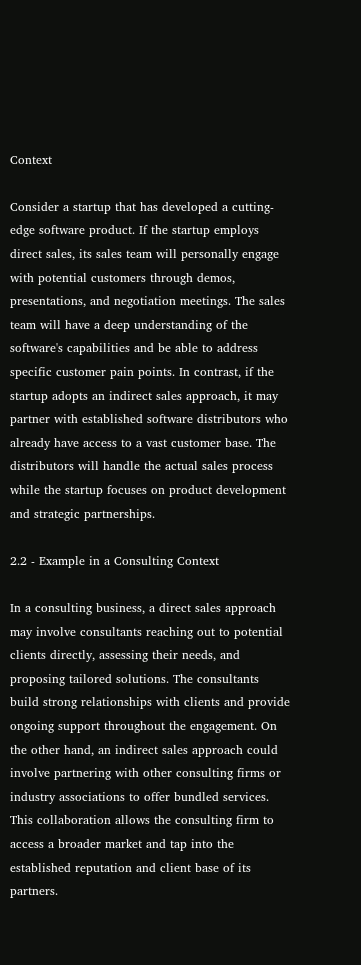Context

Consider a startup that has developed a cutting-edge software product. If the startup employs direct sales, its sales team will personally engage with potential customers through demos, presentations, and negotiation meetings. The sales team will have a deep understanding of the software's capabilities and be able to address specific customer pain points. In contrast, if the startup adopts an indirect sales approach, it may partner with established software distributors who already have access to a vast customer base. The distributors will handle the actual sales process while the startup focuses on product development and strategic partnerships.

2.2 - Example in a Consulting Context

In a consulting business, a direct sales approach may involve consultants reaching out to potential clients directly, assessing their needs, and proposing tailored solutions. The consultants build strong relationships with clients and provide ongoing support throughout the engagement. On the other hand, an indirect sales approach could involve partnering with other consulting firms or industry associations to offer bundled services. This collaboration allows the consulting firm to access a broader market and tap into the established reputation and client base of its partners.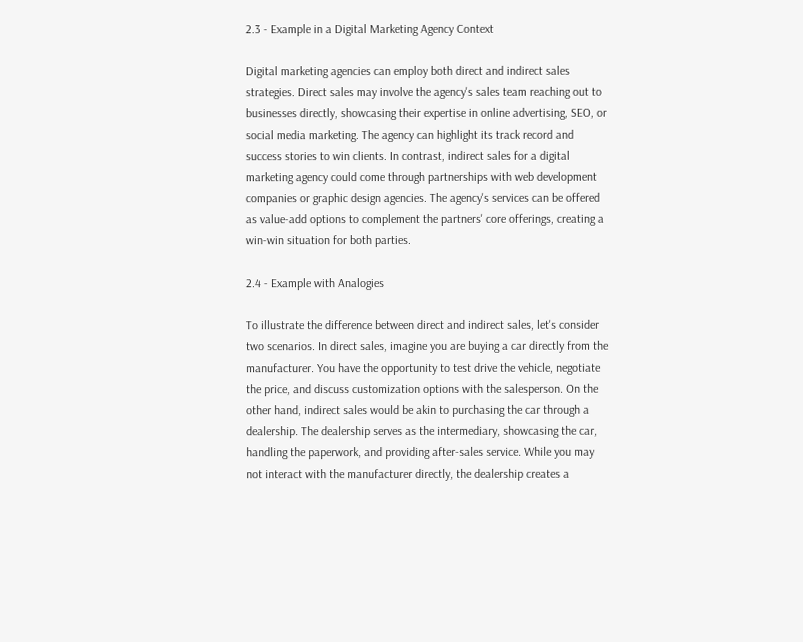2.3 - Example in a Digital Marketing Agency Context

Digital marketing agencies can employ both direct and indirect sales strategies. Direct sales may involve the agency's sales team reaching out to businesses directly, showcasing their expertise in online advertising, SEO, or social media marketing. The agency can highlight its track record and success stories to win clients. In contrast, indirect sales for a digital marketing agency could come through partnerships with web development companies or graphic design agencies. The agency's services can be offered as value-add options to complement the partners' core offerings, creating a win-win situation for both parties.

2.4 - Example with Analogies

To illustrate the difference between direct and indirect sales, let's consider two scenarios. In direct sales, imagine you are buying a car directly from the manufacturer. You have the opportunity to test drive the vehicle, negotiate the price, and discuss customization options with the salesperson. On the other hand, indirect sales would be akin to purchasing the car through a dealership. The dealership serves as the intermediary, showcasing the car, handling the paperwork, and providing after-sales service. While you may not interact with the manufacturer directly, the dealership creates a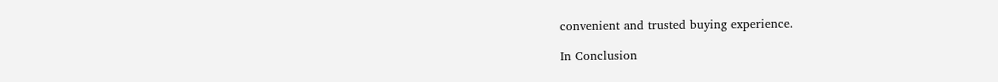convenient and trusted buying experience.

In Conclusion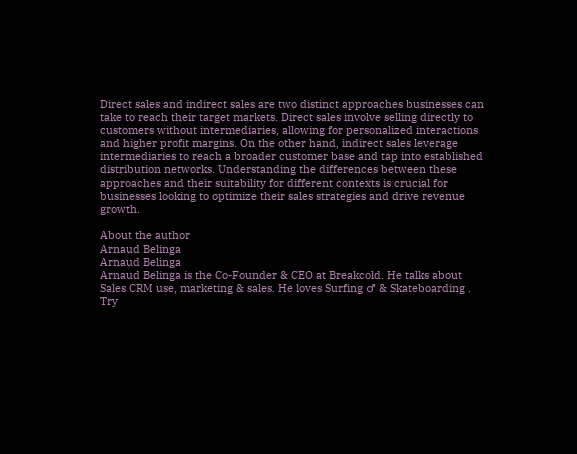Direct sales and indirect sales are two distinct approaches businesses can take to reach their target markets. Direct sales involve selling directly to customers without intermediaries, allowing for personalized interactions and higher profit margins. On the other hand, indirect sales leverage intermediaries to reach a broader customer base and tap into established distribution networks. Understanding the differences between these approaches and their suitability for different contexts is crucial for businesses looking to optimize their sales strategies and drive revenue growth.

About the author
Arnaud Belinga
Arnaud Belinga
Arnaud Belinga is the Co-Founder & CEO at Breakcold. He talks about Sales CRM use, marketing & sales. He loves Surfing ♂ & Skateboarding .
Try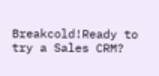Breakcold!Ready to try a Sales CRM?